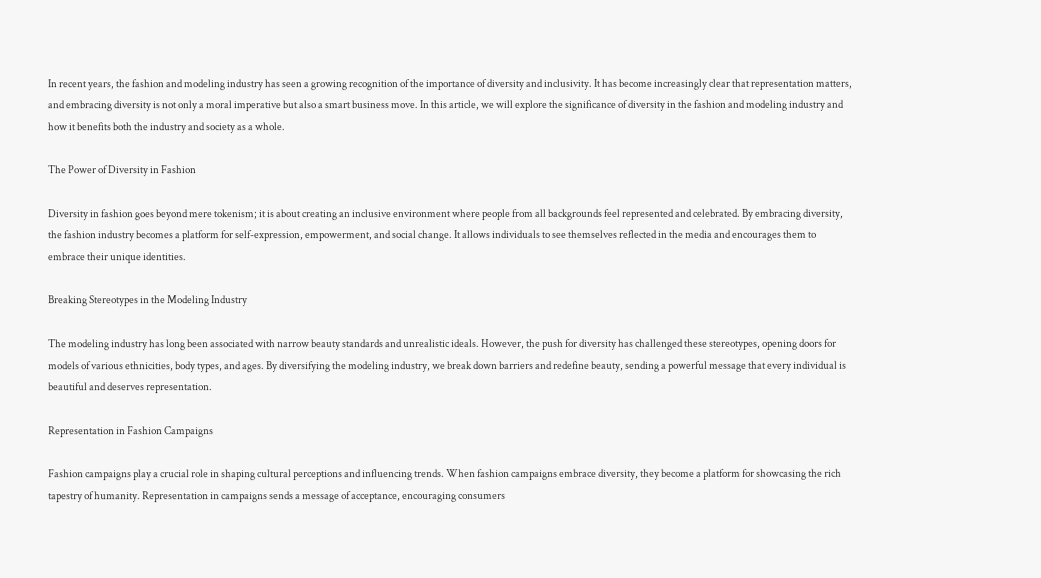In recent years, the fashion and modeling industry has seen a growing recognition of the importance of diversity and inclusivity. It has become increasingly clear that representation matters, and embracing diversity is not only a moral imperative but also a smart business move. In this article, we will explore the significance of diversity in the fashion and modeling industry and how it benefits both the industry and society as a whole.

The Power of Diversity in Fashion

Diversity in fashion goes beyond mere tokenism; it is about creating an inclusive environment where people from all backgrounds feel represented and celebrated. By embracing diversity, the fashion industry becomes a platform for self-expression, empowerment, and social change. It allows individuals to see themselves reflected in the media and encourages them to embrace their unique identities.

Breaking Stereotypes in the Modeling Industry

The modeling industry has long been associated with narrow beauty standards and unrealistic ideals. However, the push for diversity has challenged these stereotypes, opening doors for models of various ethnicities, body types, and ages. By diversifying the modeling industry, we break down barriers and redefine beauty, sending a powerful message that every individual is beautiful and deserves representation.

Representation in Fashion Campaigns

Fashion campaigns play a crucial role in shaping cultural perceptions and influencing trends. When fashion campaigns embrace diversity, they become a platform for showcasing the rich tapestry of humanity. Representation in campaigns sends a message of acceptance, encouraging consumers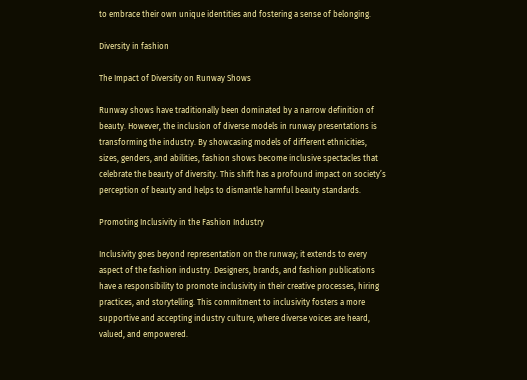to embrace their own unique identities and fostering a sense of belonging.

Diversity in fashion

The Impact of Diversity on Runway Shows

Runway shows have traditionally been dominated by a narrow definition of beauty. However, the inclusion of diverse models in runway presentations is transforming the industry. By showcasing models of different ethnicities, sizes, genders, and abilities, fashion shows become inclusive spectacles that celebrate the beauty of diversity. This shift has a profound impact on society’s perception of beauty and helps to dismantle harmful beauty standards.

Promoting Inclusivity in the Fashion Industry

Inclusivity goes beyond representation on the runway; it extends to every aspect of the fashion industry. Designers, brands, and fashion publications have a responsibility to promote inclusivity in their creative processes, hiring practices, and storytelling. This commitment to inclusivity fosters a more supportive and accepting industry culture, where diverse voices are heard, valued, and empowered.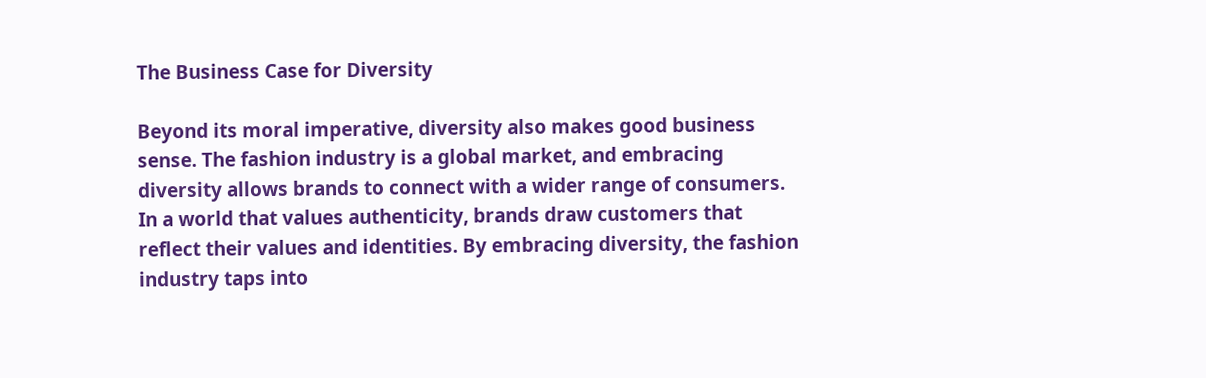The Business Case for Diversity

Beyond its moral imperative, diversity also makes good business sense. The fashion industry is a global market, and embracing diversity allows brands to connect with a wider range of consumers. In a world that values authenticity, brands draw customers that reflect their values and identities. By embracing diversity, the fashion industry taps into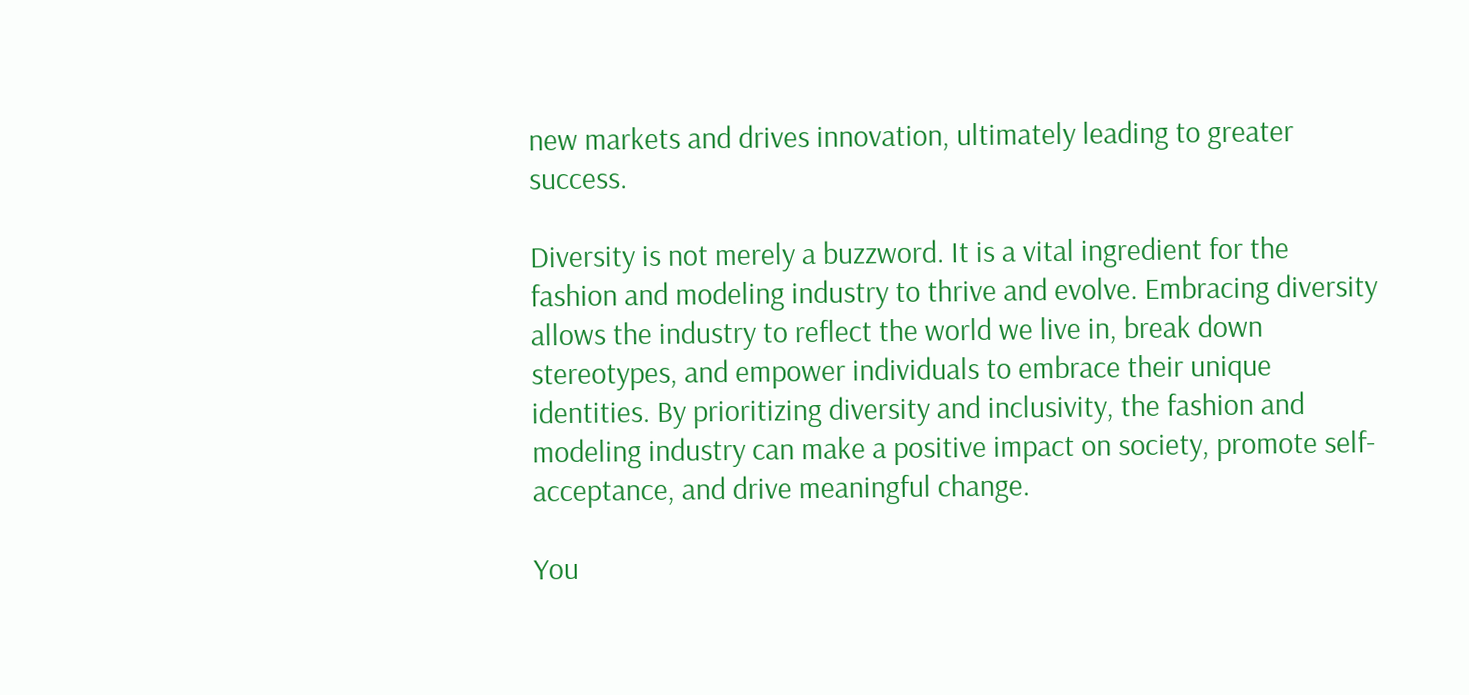new markets and drives innovation, ultimately leading to greater success.

Diversity is not merely a buzzword. It is a vital ingredient for the fashion and modeling industry to thrive and evolve. Embracing diversity allows the industry to reflect the world we live in, break down stereotypes, and empower individuals to embrace their unique identities. By prioritizing diversity and inclusivity, the fashion and modeling industry can make a positive impact on society, promote self-acceptance, and drive meaningful change.

You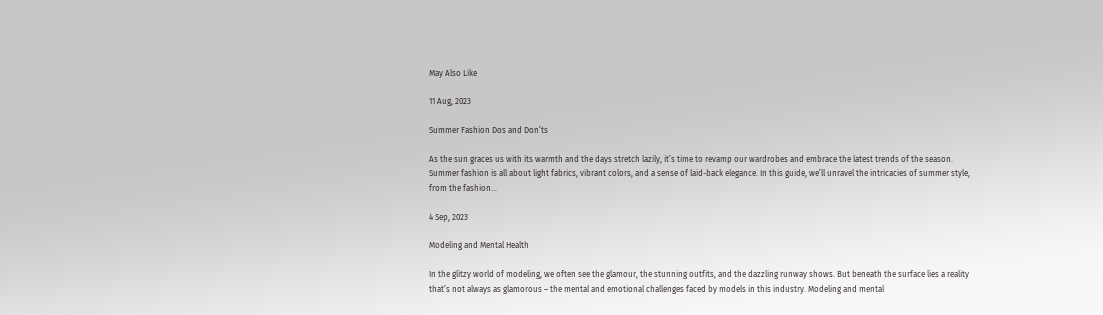May Also Like

11 Aug, 2023

Summer Fashion Dos and Don’ts

As the sun graces us with its warmth and the days stretch lazily, it’s time to revamp our wardrobes and embrace the latest trends of the season. Summer fashion is all about light fabrics, vibrant colors, and a sense of laid-back elegance. In this guide, we’ll unravel the intricacies of summer style, from the fashion...

4 Sep, 2023

Modeling and Mental Health

In the glitzy world of modeling, we often see the glamour, the stunning outfits, and the dazzling runway shows. But beneath the surface lies a reality that’s not always as glamorous – the mental and emotional challenges faced by models in this industry. Modeling and mental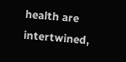health are intertwined,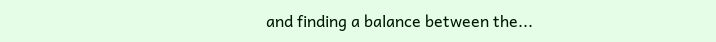and finding a balance between the...